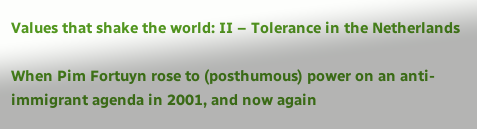Values that shake the world: II – Tolerance in the Netherlands

When Pim Fortuyn rose to (posthumous) power on an anti-immigrant agenda in 2001, and now again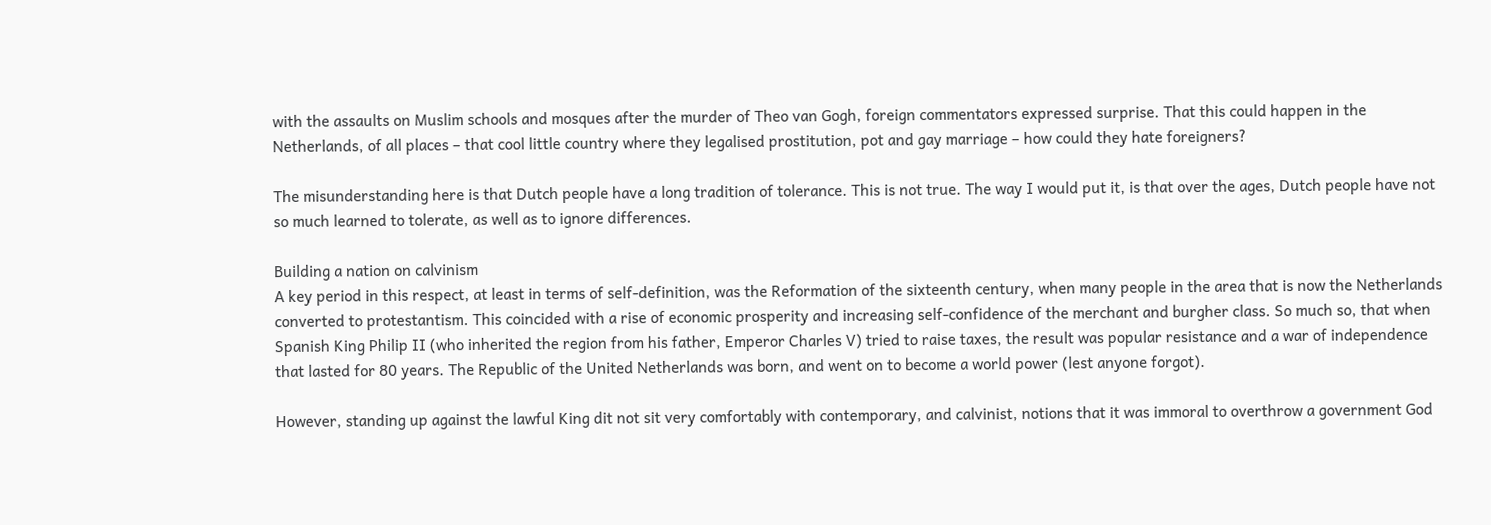with the assaults on Muslim schools and mosques after the murder of Theo van Gogh, foreign commentators expressed surprise. That this could happen in the Netherlands, of all places – that cool little country where they legalised prostitution, pot and gay marriage – how could they hate foreigners?

The misunderstanding here is that Dutch people have a long tradition of tolerance. This is not true. The way I would put it, is that over the ages, Dutch people have not so much learned to tolerate, as well as to ignore differences.

Building a nation on calvinism
A key period in this respect, at least in terms of self-definition, was the Reformation of the sixteenth century, when many people in the area that is now the Netherlands converted to protestantism. This coincided with a rise of economic prosperity and increasing self-confidence of the merchant and burgher class. So much so, that when Spanish King Philip II (who inherited the region from his father, Emperor Charles V) tried to raise taxes, the result was popular resistance and a war of independence that lasted for 80 years. The Republic of the United Netherlands was born, and went on to become a world power (lest anyone forgot).

However, standing up against the lawful King dit not sit very comfortably with contemporary, and calvinist, notions that it was immoral to overthrow a government God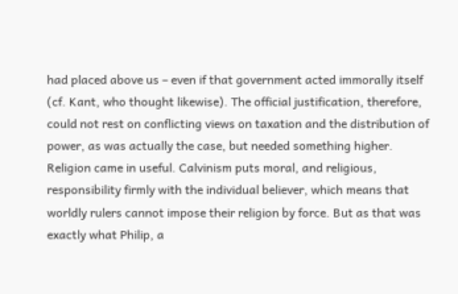had placed above us – even if that government acted immorally itself (cf. Kant, who thought likewise). The official justification, therefore, could not rest on conflicting views on taxation and the distribution of power, as was actually the case, but needed something higher. Religion came in useful. Calvinism puts moral, and religious, responsibility firmly with the individual believer, which means that worldly rulers cannot impose their religion by force. But as that was exactly what Philip, a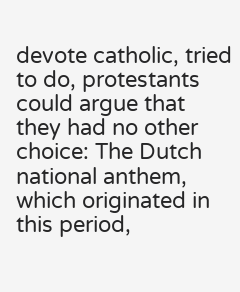devote catholic, tried to do, protestants could argue that they had no other choice: The Dutch national anthem, which originated in this period,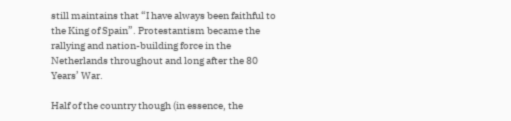still maintains that “I have always been faithful to the King of Spain”. Protestantism became the rallying and nation-building force in the Netherlands throughout and long after the 80 Years’ War.

Half of the country though (in essence, the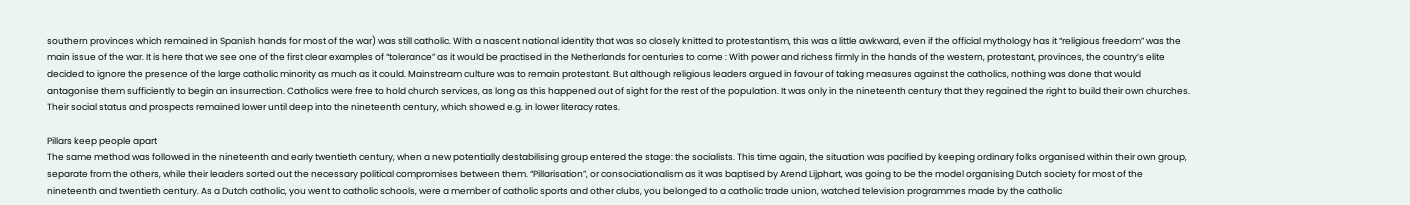southern provinces which remained in Spanish hands for most of the war) was still catholic. With a nascent national identity that was so closely knitted to protestantism, this was a little awkward, even if the official mythology has it “religious freedom” was the main issue of the war. It is here that we see one of the first clear examples of “tolerance” as it would be practised in the Netherlands for centuries to come : With power and richess firmly in the hands of the western, protestant, provinces, the country’s elite decided to ignore the presence of the large catholic minority as much as it could. Mainstream culture was to remain protestant. But although religious leaders argued in favour of taking measures against the catholics, nothing was done that would antagonise them sufficiently to begin an insurrection. Catholics were free to hold church services, as long as this happened out of sight for the rest of the population. It was only in the nineteenth century that they regained the right to build their own churches. Their social status and prospects remained lower until deep into the nineteenth century, which showed e.g. in lower literacy rates.

Pillars keep people apart
The same method was followed in the nineteenth and early twentieth century, when a new potentially destabilising group entered the stage: the socialists. This time again, the situation was pacified by keeping ordinary folks organised within their own group, separate from the others, while their leaders sorted out the necessary political compromises between them. “Pillarisation”, or consociationalism as it was baptised by Arend Lijphart, was going to be the model organising Dutch society for most of the nineteenth and twentieth century. As a Dutch catholic, you went to catholic schools, were a member of catholic sports and other clubs, you belonged to a catholic trade union, watched television programmes made by the catholic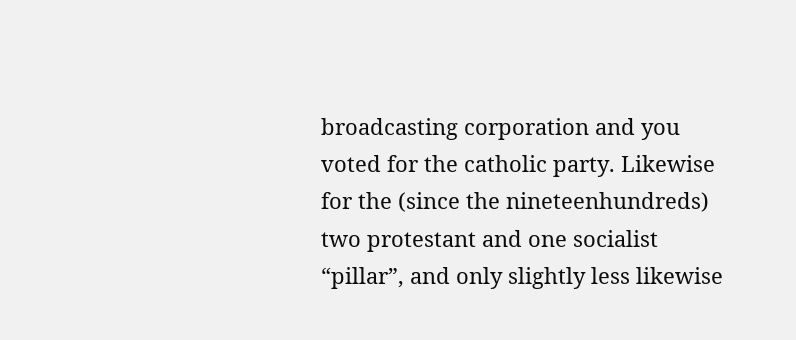broadcasting corporation and you voted for the catholic party. Likewise for the (since the nineteenhundreds) two protestant and one socialist “pillar”, and only slightly less likewise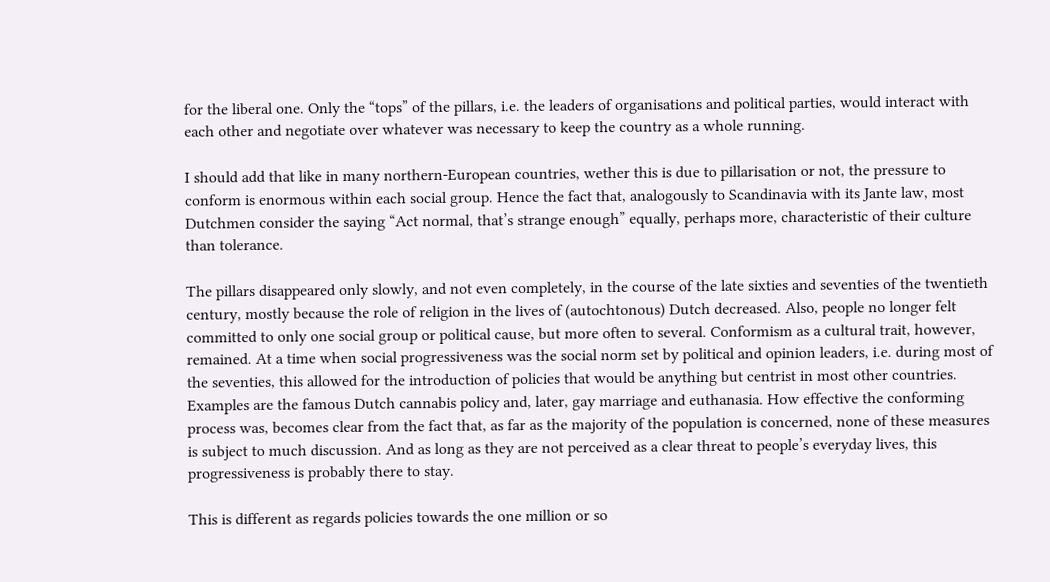for the liberal one. Only the “tops” of the pillars, i.e. the leaders of organisations and political parties, would interact with each other and negotiate over whatever was necessary to keep the country as a whole running.

I should add that like in many northern-European countries, wether this is due to pillarisation or not, the pressure to conform is enormous within each social group. Hence the fact that, analogously to Scandinavia with its Jante law, most Dutchmen consider the saying “Act normal, that’s strange enough” equally, perhaps more, characteristic of their culture than tolerance.

The pillars disappeared only slowly, and not even completely, in the course of the late sixties and seventies of the twentieth century, mostly because the role of religion in the lives of (autochtonous) Dutch decreased. Also, people no longer felt committed to only one social group or political cause, but more often to several. Conformism as a cultural trait, however, remained. At a time when social progressiveness was the social norm set by political and opinion leaders, i.e. during most of the seventies, this allowed for the introduction of policies that would be anything but centrist in most other countries. Examples are the famous Dutch cannabis policy and, later, gay marriage and euthanasia. How effective the conforming process was, becomes clear from the fact that, as far as the majority of the population is concerned, none of these measures is subject to much discussion. And as long as they are not perceived as a clear threat to people’s everyday lives, this progressiveness is probably there to stay.

This is different as regards policies towards the one million or so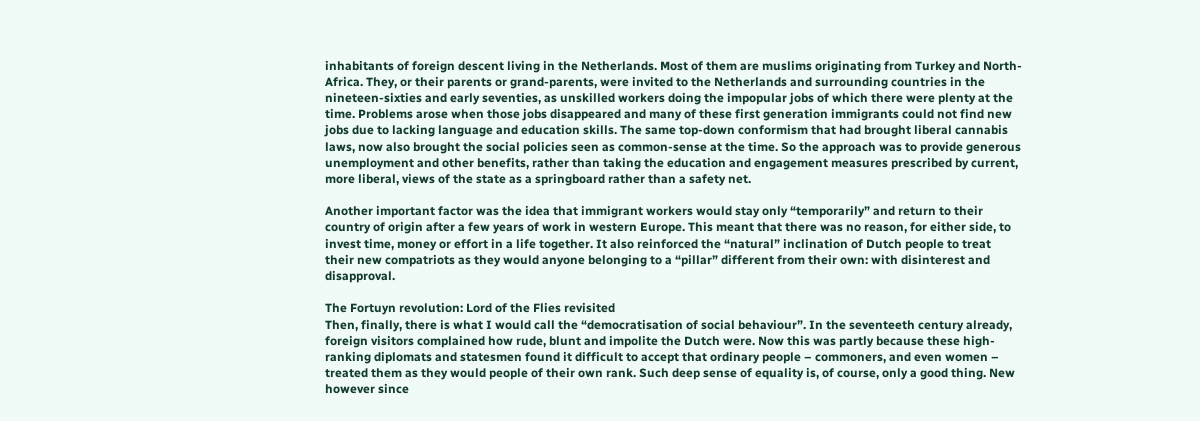inhabitants of foreign descent living in the Netherlands. Most of them are muslims originating from Turkey and North-Africa. They, or their parents or grand-parents, were invited to the Netherlands and surrounding countries in the nineteen-sixties and early seventies, as unskilled workers doing the impopular jobs of which there were plenty at the time. Problems arose when those jobs disappeared and many of these first generation immigrants could not find new jobs due to lacking language and education skills. The same top-down conformism that had brought liberal cannabis laws, now also brought the social policies seen as common-sense at the time. So the approach was to provide generous unemployment and other benefits, rather than taking the education and engagement measures prescribed by current, more liberal, views of the state as a springboard rather than a safety net.

Another important factor was the idea that immigrant workers would stay only “temporarily” and return to their country of origin after a few years of work in western Europe. This meant that there was no reason, for either side, to invest time, money or effort in a life together. It also reinforced the “natural” inclination of Dutch people to treat their new compatriots as they would anyone belonging to a “pillar” different from their own: with disinterest and disapproval.

The Fortuyn revolution: Lord of the Flies revisited
Then, finally, there is what I would call the “democratisation of social behaviour”. In the seventeeth century already, foreign visitors complained how rude, blunt and impolite the Dutch were. Now this was partly because these high-ranking diplomats and statesmen found it difficult to accept that ordinary people – commoners, and even women – treated them as they would people of their own rank. Such deep sense of equality is, of course, only a good thing. New however since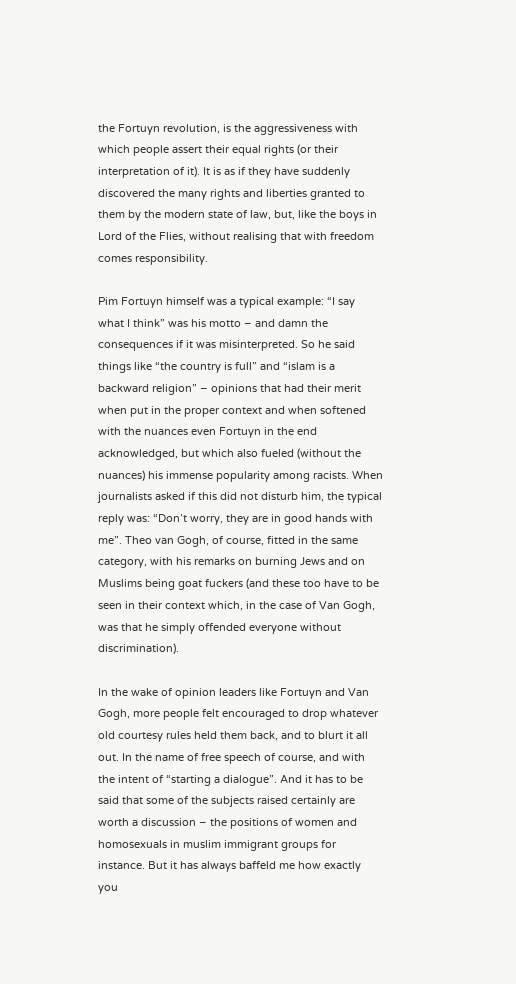the Fortuyn revolution, is the aggressiveness with which people assert their equal rights (or their interpretation of it). It is as if they have suddenly discovered the many rights and liberties granted to them by the modern state of law, but, like the boys in Lord of the Flies, without realising that with freedom comes responsibility.

Pim Fortuyn himself was a typical example: “I say what I think” was his motto – and damn the consequences if it was misinterpreted. So he said things like “the country is full” and “islam is a backward religion” – opinions that had their merit when put in the proper context and when softened with the nuances even Fortuyn in the end acknowledged, but which also fueled (without the nuances) his immense popularity among racists. When journalists asked if this did not disturb him, the typical reply was: “Don’t worry, they are in good hands with me”. Theo van Gogh, of course, fitted in the same category, with his remarks on burning Jews and on Muslims being goat fuckers (and these too have to be seen in their context which, in the case of Van Gogh, was that he simply offended everyone without discrimination).

In the wake of opinion leaders like Fortuyn and Van Gogh, more people felt encouraged to drop whatever old courtesy rules held them back, and to blurt it all out. In the name of free speech of course, and with the intent of “starting a dialogue”. And it has to be said that some of the subjects raised certainly are worth a discussion – the positions of women and homosexuals in muslim immigrant groups for instance. But it has always baffeld me how exactly you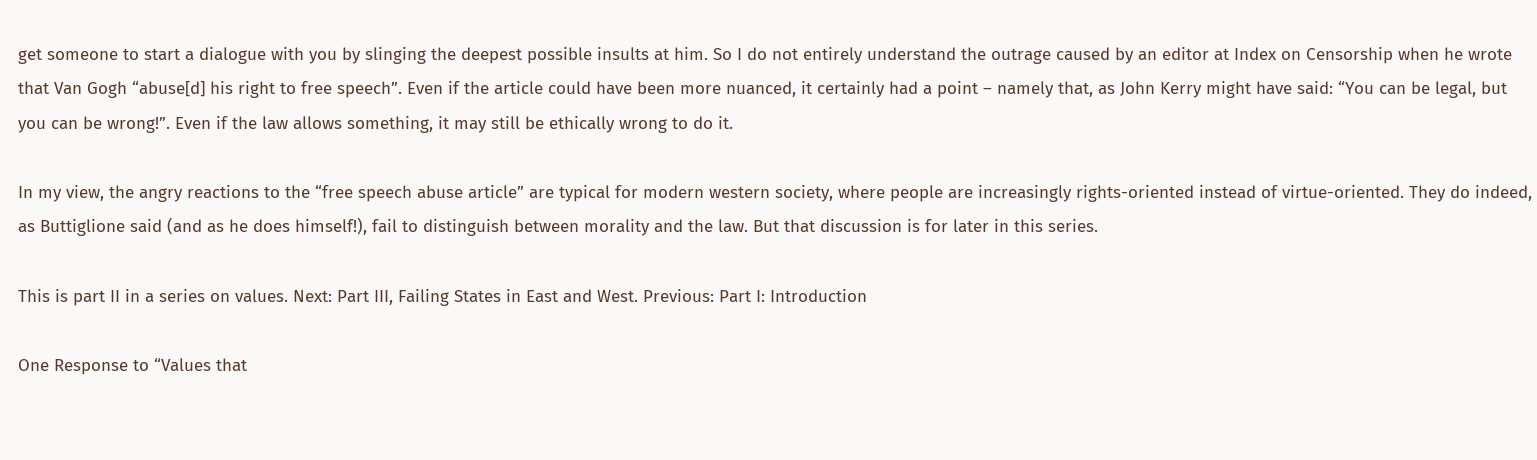get someone to start a dialogue with you by slinging the deepest possible insults at him. So I do not entirely understand the outrage caused by an editor at Index on Censorship when he wrote that Van Gogh “abuse[d] his right to free speech”. Even if the article could have been more nuanced, it certainly had a point – namely that, as John Kerry might have said: “You can be legal, but you can be wrong!”. Even if the law allows something, it may still be ethically wrong to do it.

In my view, the angry reactions to the “free speech abuse article” are typical for modern western society, where people are increasingly rights-oriented instead of virtue-oriented. They do indeed, as Buttiglione said (and as he does himself!), fail to distinguish between morality and the law. But that discussion is for later in this series.

This is part II in a series on values. Next: Part III, Failing States in East and West. Previous: Part I: Introduction

One Response to “Values that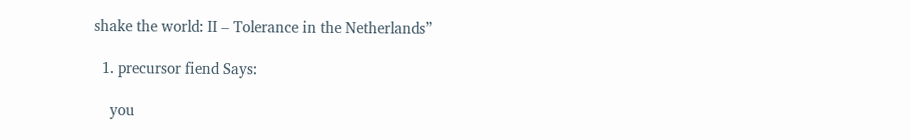shake the world: II – Tolerance in the Netherlands”

  1. precursor fiend Says:

    you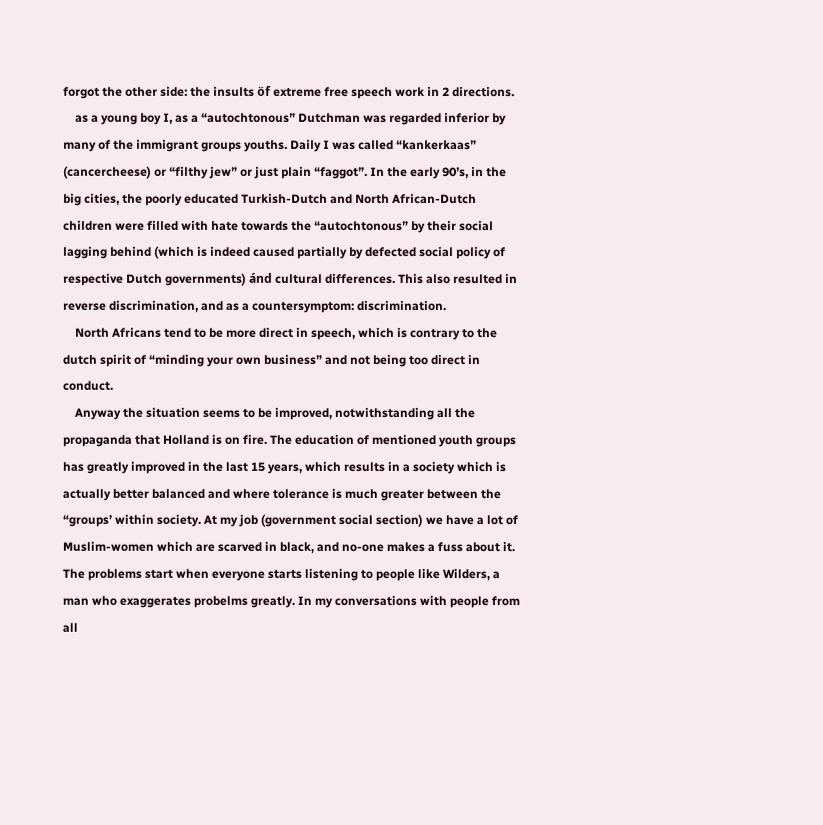forgot the other side: the insults öf extreme free speech work in 2 directions.
    as a young boy I, as a “autochtonous” Dutchman was regarded inferior by many of the immigrant groups youths. Daily I was called “kankerkaas” (cancercheese) or “filthy jew” or just plain “faggot”. In the early 90’s, in the big cities, the poorly educated Turkish-Dutch and North African-Dutch children were filled with hate towards the “autochtonous” by their social lagging behind (which is indeed caused partially by defected social policy of respective Dutch governments) ánd cultural differences. This also resulted in reverse discrimination, and as a countersymptom: discrimination.
    North Africans tend to be more direct in speech, which is contrary to the dutch spirit of “minding your own business” and not being too direct in conduct.
    Anyway the situation seems to be improved, notwithstanding all the propaganda that Holland is on fire. The education of mentioned youth groups has greatly improved in the last 15 years, which results in a society which is actually better balanced and where tolerance is much greater between the “groups’ within society. At my job (government social section) we have a lot of Muslim-women which are scarved in black, and no-one makes a fuss about it. The problems start when everyone starts listening to people like Wilders, a man who exaggerates probelms greatly. In my conversations with people from all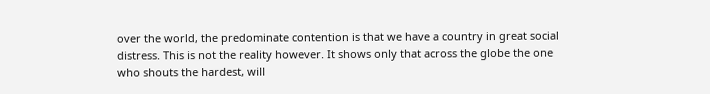over the world, the predominate contention is that we have a country in great social distress. This is not the reality however. It shows only that across the globe the one who shouts the hardest, will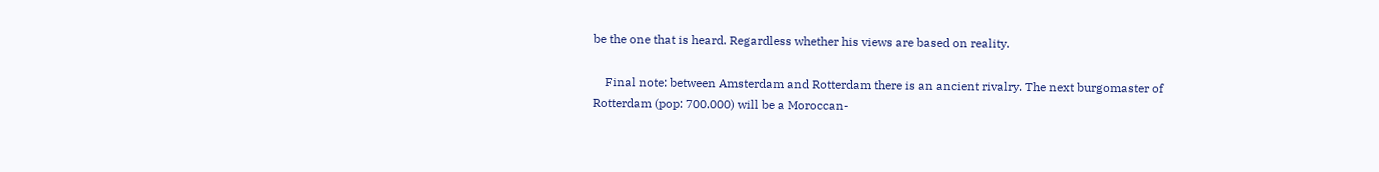be the one that is heard. Regardless whether his views are based on reality.

    Final note: between Amsterdam and Rotterdam there is an ancient rivalry. The next burgomaster of Rotterdam (pop: 700.000) will be a Moroccan-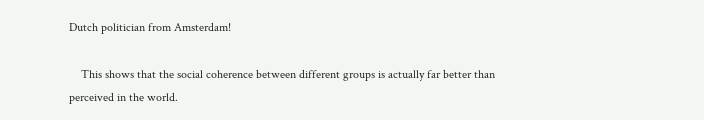Dutch politician from Amsterdam!

    This shows that the social coherence between different groups is actually far better than perceived in the world.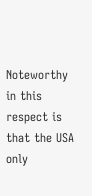Noteworthy in this respect is that the USA only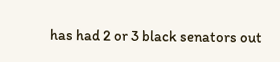has had 2 or 3 black senators out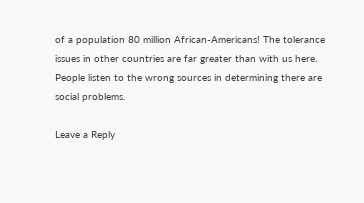of a population 80 million African-Americans! The tolerance issues in other countries are far greater than with us here. People listen to the wrong sources in determining there are social problems.

Leave a Reply